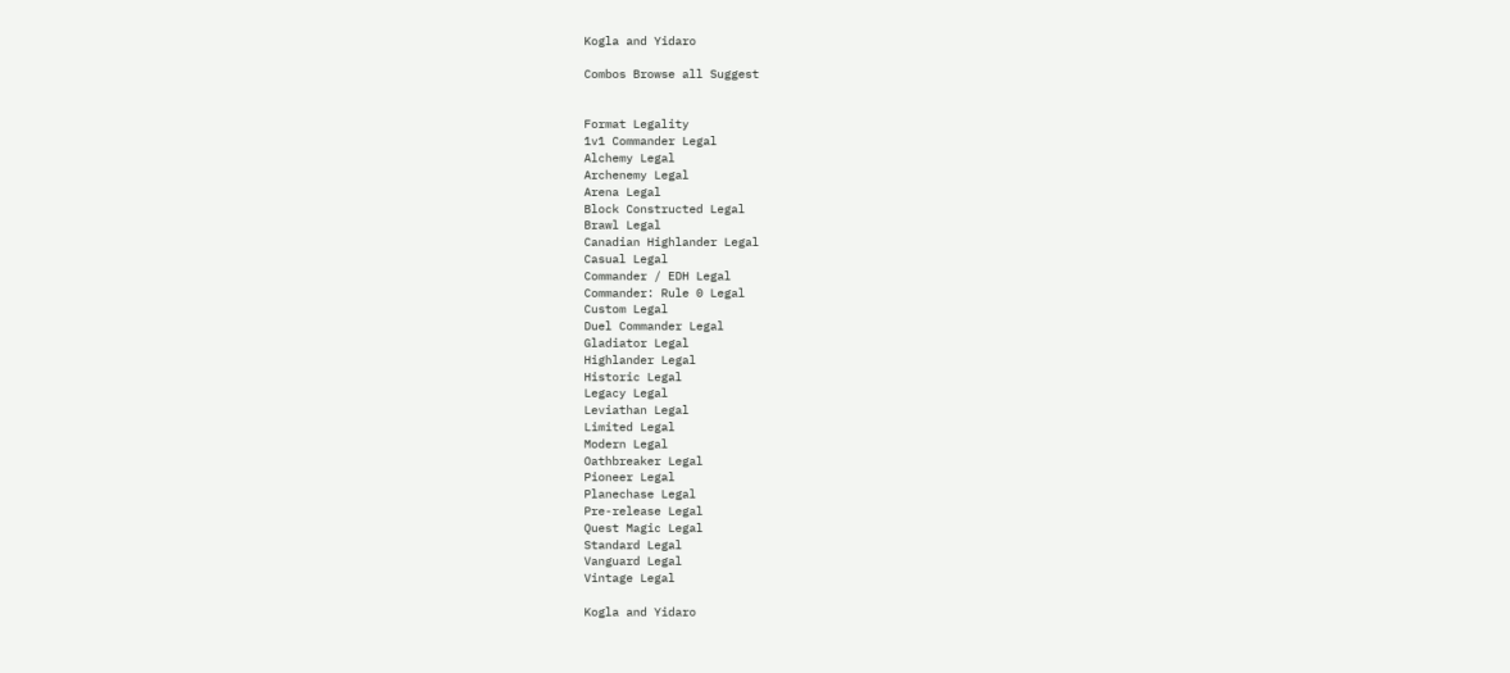Kogla and Yidaro

Combos Browse all Suggest


Format Legality
1v1 Commander Legal
Alchemy Legal
Archenemy Legal
Arena Legal
Block Constructed Legal
Brawl Legal
Canadian Highlander Legal
Casual Legal
Commander / EDH Legal
Commander: Rule 0 Legal
Custom Legal
Duel Commander Legal
Gladiator Legal
Highlander Legal
Historic Legal
Legacy Legal
Leviathan Legal
Limited Legal
Modern Legal
Oathbreaker Legal
Pioneer Legal
Planechase Legal
Pre-release Legal
Quest Magic Legal
Standard Legal
Vanguard Legal
Vintage Legal

Kogla and Yidaro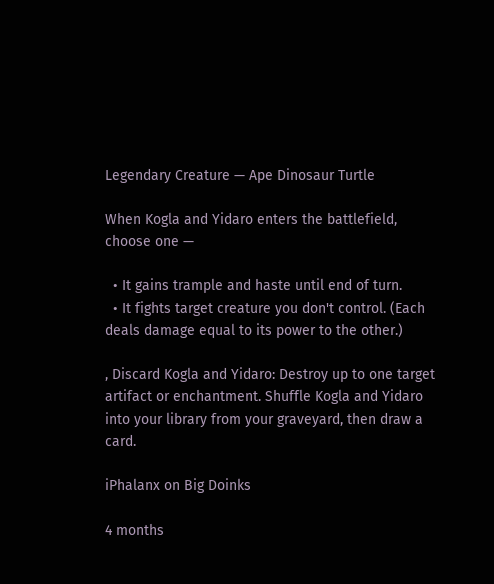Legendary Creature — Ape Dinosaur Turtle

When Kogla and Yidaro enters the battlefield, choose one —

  • It gains trample and haste until end of turn.
  • It fights target creature you don't control. (Each deals damage equal to its power to the other.)

, Discard Kogla and Yidaro: Destroy up to one target artifact or enchantment. Shuffle Kogla and Yidaro into your library from your graveyard, then draw a card.

iPhalanx on Big Doinks

4 months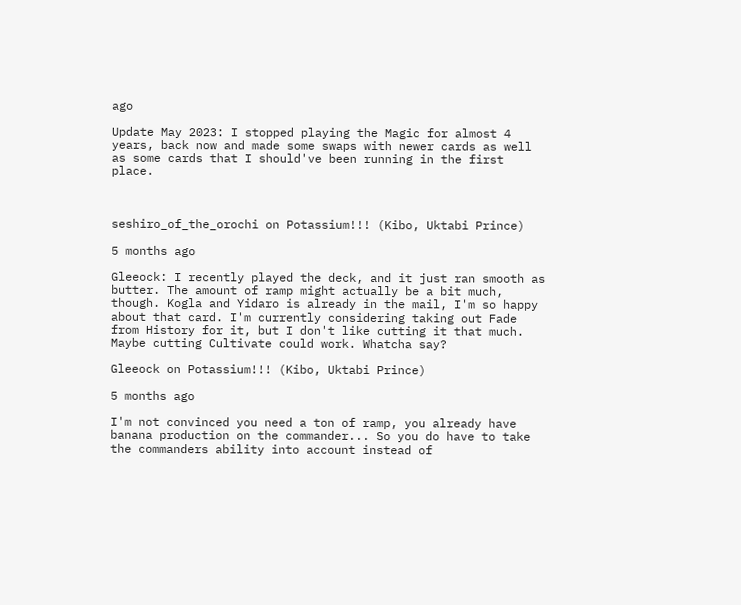ago

Update May 2023: I stopped playing the Magic for almost 4 years, back now and made some swaps with newer cards as well as some cards that I should've been running in the first place.



seshiro_of_the_orochi on Potassium!!! (Kibo, Uktabi Prince)

5 months ago

Gleeock: I recently played the deck, and it just ran smooth as butter. The amount of ramp might actually be a bit much, though. Kogla and Yidaro is already in the mail, I'm so happy about that card. I'm currently considering taking out Fade from History for it, but I don't like cutting it that much. Maybe cutting Cultivate could work. Whatcha say?

Gleeock on Potassium!!! (Kibo, Uktabi Prince)

5 months ago

I'm not convinced you need a ton of ramp, you already have banana production on the commander... So you do have to take the commanders ability into account instead of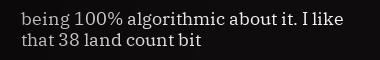being 100% algorithmic about it. I like that 38 land count bit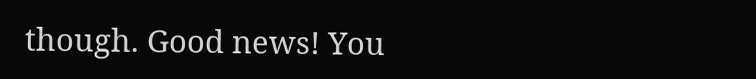though. Good news! You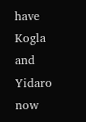have Kogla and Yidaro now